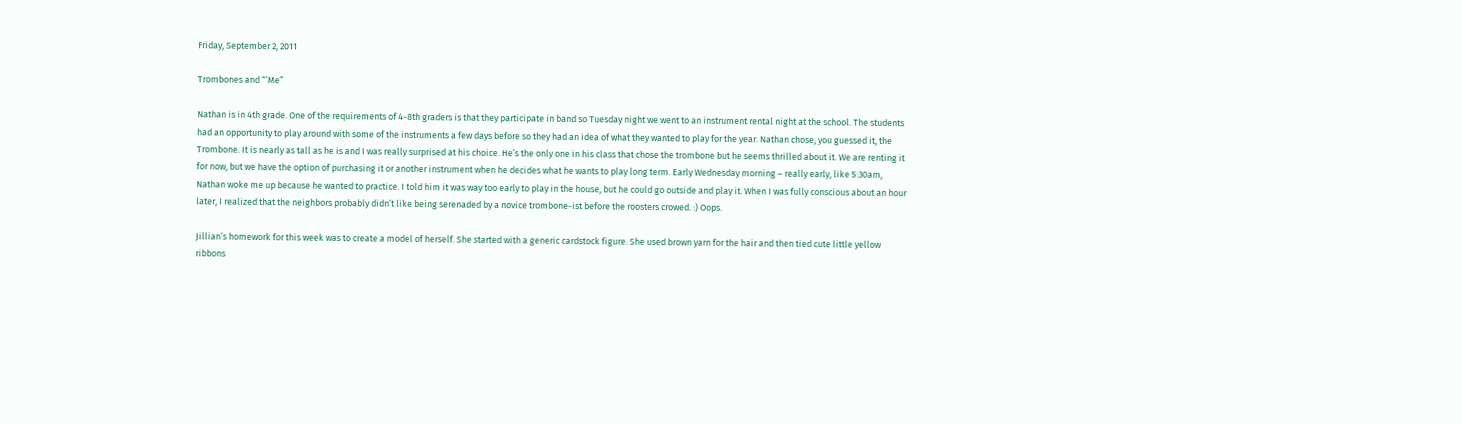Friday, September 2, 2011

Trombones and “’Me”

Nathan is in 4th grade. One of the requirements of 4-8th graders is that they participate in band so Tuesday night we went to an instrument rental night at the school. The students had an opportunity to play around with some of the instruments a few days before so they had an idea of what they wanted to play for the year. Nathan chose, you guessed it, the Trombone. It is nearly as tall as he is and I was really surprised at his choice. He’s the only one in his class that chose the trombone but he seems thrilled about it. We are renting it for now, but we have the option of purchasing it or another instrument when he decides what he wants to play long term. Early Wednesday morning – really early, like 5:30am, Nathan woke me up because he wanted to practice. I told him it was way too early to play in the house, but he could go outside and play it. When I was fully conscious about an hour later, I realized that the neighbors probably didn’t like being serenaded by a novice trombone-ist before the roosters crowed. :) Oops.

Jillian’s homework for this week was to create a model of herself. She started with a generic cardstock figure. She used brown yarn for the hair and then tied cute little yellow ribbons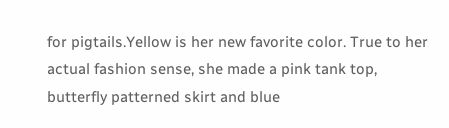for pigtails.Yellow is her new favorite color. True to her actual fashion sense, she made a pink tank top, butterfly patterned skirt and blue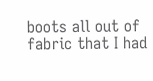boots all out of fabric that I had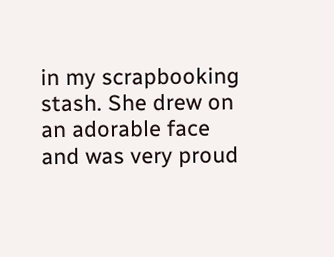in my scrapbooking stash. She drew on an adorable face and was very proud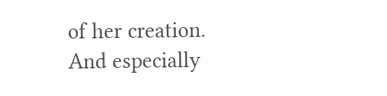of her creation.
And especially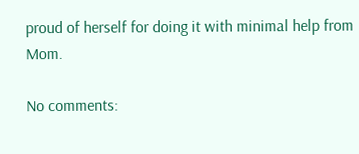proud of herself for doing it with minimal help from Mom.

No comments: